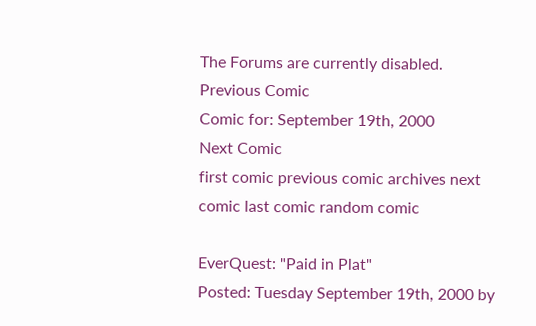The Forums are currently disabled.
Previous Comic
Comic for: September 19th, 2000
Next Comic
first comic previous comic archives next comic last comic random comic

EverQuest: "Paid in Plat"
Posted: Tuesday September 19th, 2000 by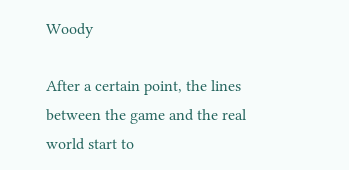Woody

After a certain point, the lines between the game and the real world start to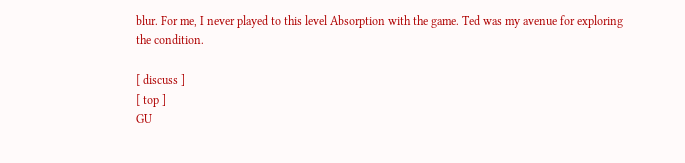blur. For me, I never played to this level Absorption with the game. Ted was my avenue for exploring the condition.

[ discuss ]
[ top ]
GU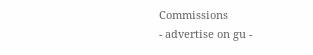Commissions
- advertise on gu -